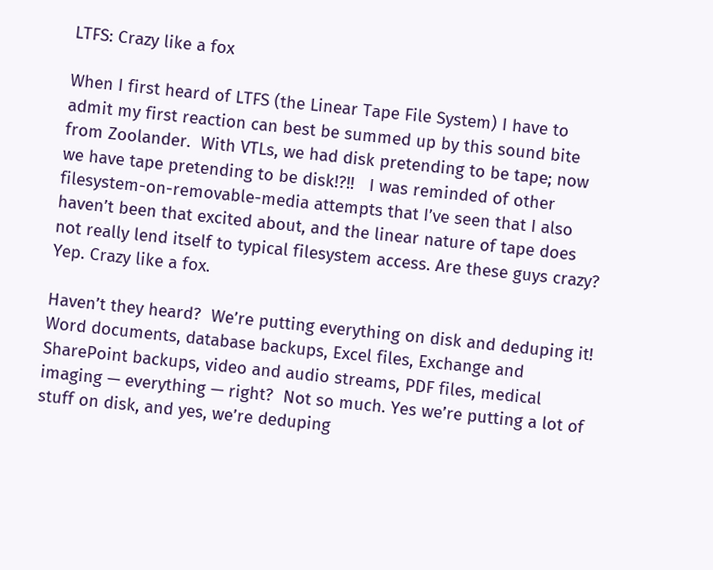LTFS: Crazy like a fox

When I first heard of LTFS (the Linear Tape File System) I have to admit my first reaction can best be summed up by this sound bite from Zoolander.  With VTLs, we had disk pretending to be tape; now we have tape pretending to be disk!?!!   I was reminded of other filesystem-on-removable-media attempts that I’ve seen that I also haven’t been that excited about, and the linear nature of tape does not really lend itself to typical filesystem access. Are these guys crazy?  Yep. Crazy like a fox.

Haven’t they heard?  We’re putting everything on disk and deduping it!  Word documents, database backups, Excel files, Exchange and SharePoint backups, video and audio streams, PDF files, medical imaging — everything — right?  Not so much. Yes we’re putting a lot of stuff on disk, and yes, we’re deduping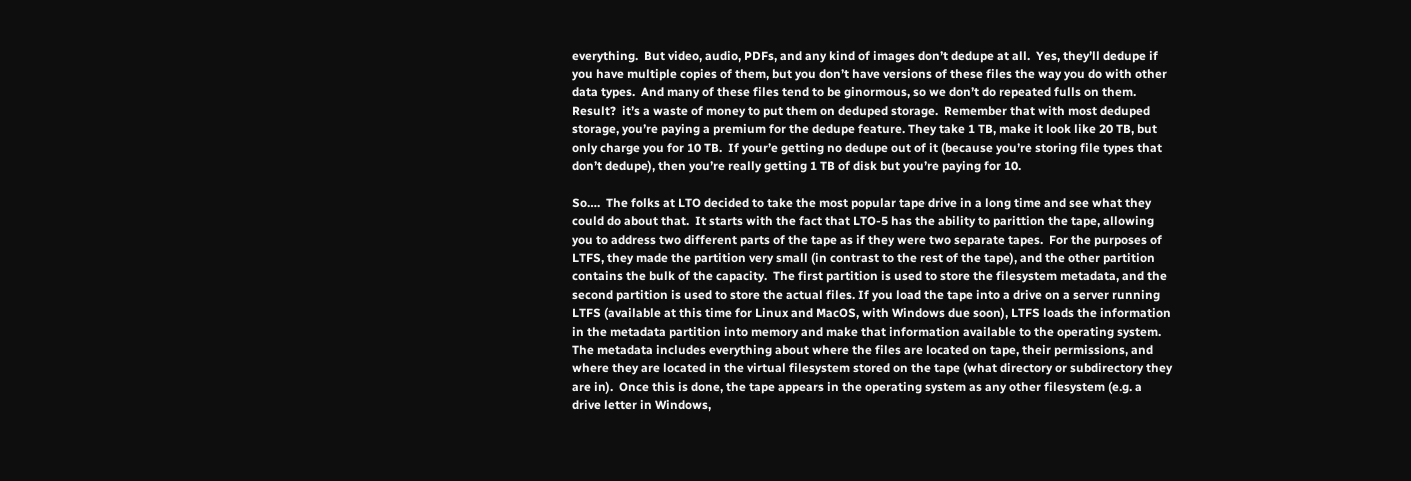everything.  But video, audio, PDFs, and any kind of images don’t dedupe at all.  Yes, they’ll dedupe if you have multiple copies of them, but you don’t have versions of these files the way you do with other data types.  And many of these files tend to be ginormous, so we don’t do repeated fulls on them.  Result?  it’s a waste of money to put them on deduped storage.  Remember that with most deduped storage, you’re paying a premium for the dedupe feature. They take 1 TB, make it look like 20 TB, but only charge you for 10 TB.  If your’e getting no dedupe out of it (because you’re storing file types that don’t dedupe), then you’re really getting 1 TB of disk but you’re paying for 10.

So….  The folks at LTO decided to take the most popular tape drive in a long time and see what they could do about that.  It starts with the fact that LTO-5 has the ability to parittion the tape, allowing you to address two different parts of the tape as if they were two separate tapes.  For the purposes of LTFS, they made the partition very small (in contrast to the rest of the tape), and the other partition contains the bulk of the capacity.  The first partition is used to store the filesystem metadata, and the second partition is used to store the actual files. If you load the tape into a drive on a server running LTFS (available at this time for Linux and MacOS, with Windows due soon), LTFS loads the information in the metadata partition into memory and make that information available to the operating system. The metadata includes everything about where the files are located on tape, their permissions, and where they are located in the virtual filesystem stored on the tape (what directory or subdirectory they are in).  Once this is done, the tape appears in the operating system as any other filesystem (e.g. a drive letter in Windows,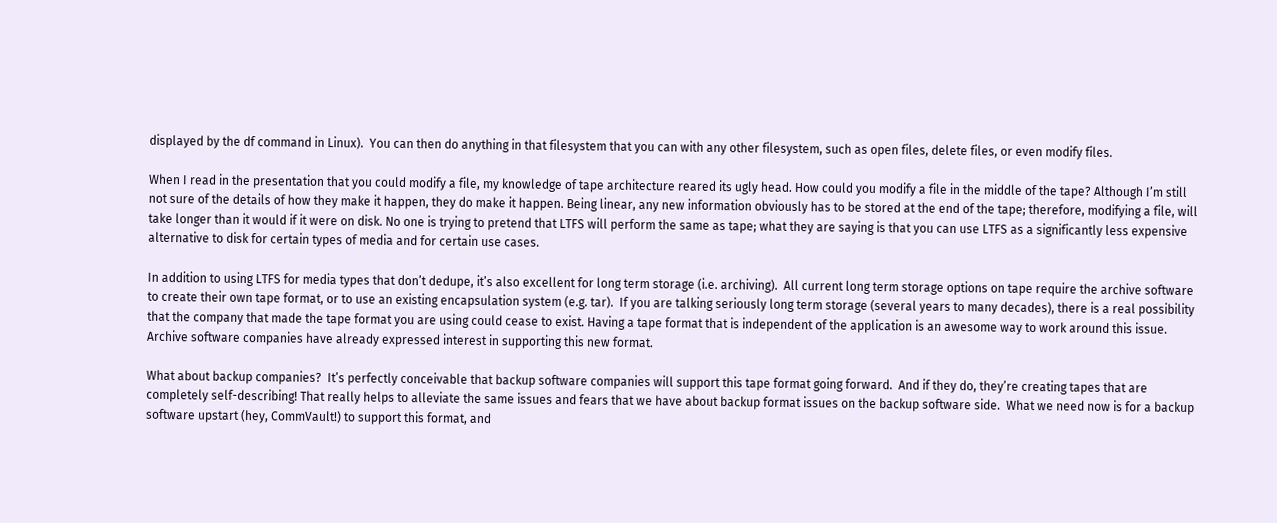displayed by the df command in Linux).  You can then do anything in that filesystem that you can with any other filesystem, such as open files, delete files, or even modify files.

When I read in the presentation that you could modify a file, my knowledge of tape architecture reared its ugly head. How could you modify a file in the middle of the tape? Although I’m still not sure of the details of how they make it happen, they do make it happen. Being linear, any new information obviously has to be stored at the end of the tape; therefore, modifying a file, will take longer than it would if it were on disk. No one is trying to pretend that LTFS will perform the same as tape; what they are saying is that you can use LTFS as a significantly less expensive alternative to disk for certain types of media and for certain use cases.

In addition to using LTFS for media types that don’t dedupe, it’s also excellent for long term storage (i.e. archiving).  All current long term storage options on tape require the archive software to create their own tape format, or to use an existing encapsulation system (e.g. tar).  If you are talking seriously long term storage (several years to many decades), there is a real possibility that the company that made the tape format you are using could cease to exist. Having a tape format that is independent of the application is an awesome way to work around this issue.  Archive software companies have already expressed interest in supporting this new format.

What about backup companies?  It’s perfectly conceivable that backup software companies will support this tape format going forward.  And if they do, they’re creating tapes that are completely self-describing! That really helps to alleviate the same issues and fears that we have about backup format issues on the backup software side.  What we need now is for a backup software upstart (hey, CommVault!) to support this format, and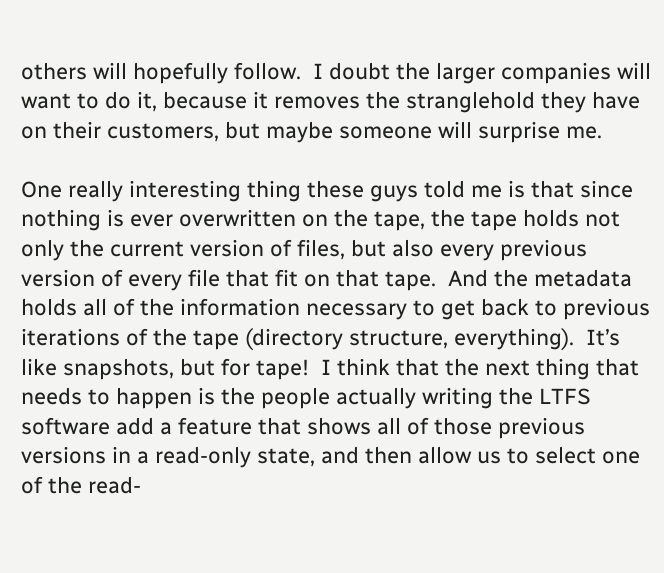others will hopefully follow.  I doubt the larger companies will want to do it, because it removes the stranglehold they have on their customers, but maybe someone will surprise me.

One really interesting thing these guys told me is that since nothing is ever overwritten on the tape, the tape holds not only the current version of files, but also every previous version of every file that fit on that tape.  And the metadata holds all of the information necessary to get back to previous iterations of the tape (directory structure, everything).  It’s like snapshots, but for tape!  I think that the next thing that  needs to happen is the people actually writing the LTFS software add a feature that shows all of those previous versions in a read-only state, and then allow us to select one of the read-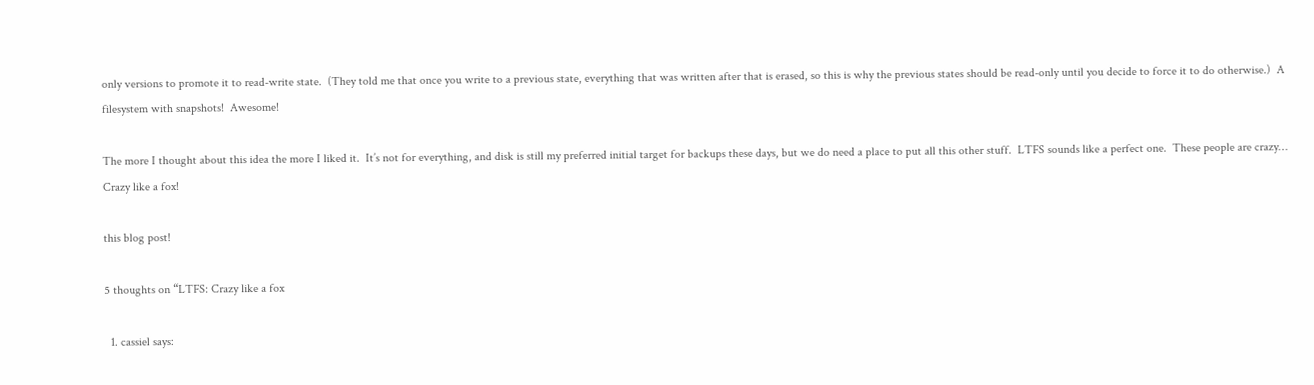only versions to promote it to read-write state.  (They told me that once you write to a previous state, everything that was written after that is erased, so this is why the previous states should be read-only until you decide to force it to do otherwise.)  A filesystem with snapshots!  Awesome!

The more I thought about this idea the more I liked it.  It’s not for everything, and disk is still my preferred initial target for backups these days, but we do need a place to put all this other stuff.  LTFS sounds like a perfect one.  These people are crazy… Crazy like a fox!

this blog post!

5 thoughts on “LTFS: Crazy like a fox

  1. cassiel says: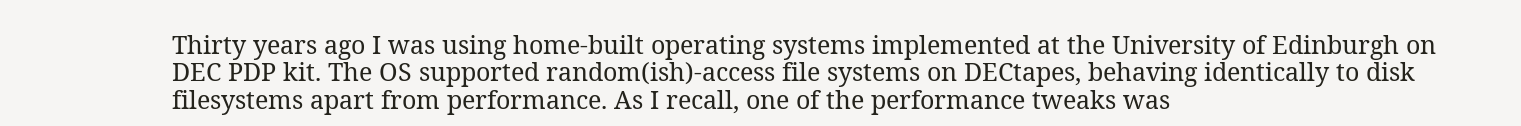Thirty years ago I was using home-built operating systems implemented at the University of Edinburgh on DEC PDP kit. The OS supported random(ish)-access file systems on DECtapes, behaving identically to disk filesystems apart from performance. As I recall, one of the performance tweaks was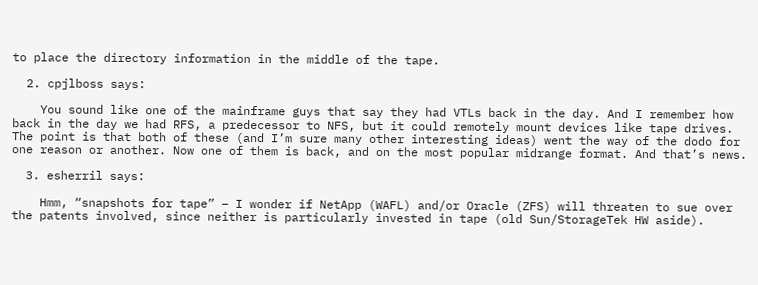to place the directory information in the middle of the tape.

  2. cpjlboss says:

    You sound like one of the mainframe guys that say they had VTLs back in the day. And I remember how back in the day we had RFS, a predecessor to NFS, but it could remotely mount devices like tape drives. The point is that both of these (and I’m sure many other interesting ideas) went the way of the dodo for one reason or another. Now one of them is back, and on the most popular midrange format. And that’s news.

  3. esherril says:

    Hmm, “snapshots for tape” – I wonder if NetApp (WAFL) and/or Oracle (ZFS) will threaten to sue over the patents involved, since neither is particularly invested in tape (old Sun/StorageTek HW aside).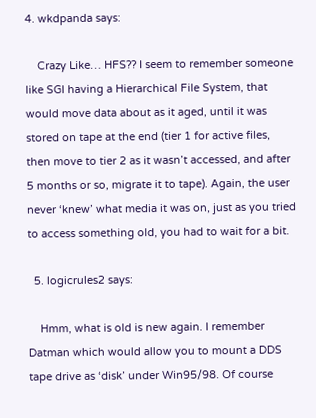4. wkdpanda says:

    Crazy Like… HFS?? I seem to remember someone like SGI having a Hierarchical File System, that would move data about as it aged, until it was stored on tape at the end (tier 1 for active files, then move to tier 2 as it wasn’t accessed, and after 5 months or so, migrate it to tape). Again, the user never ‘knew’ what media it was on, just as you tried to access something old, you had to wait for a bit.

  5. logicrules2 says:

    Hmm, what is old is new again. I remember Datman which would allow you to mount a DDS tape drive as ‘disk’ under Win95/98. Of course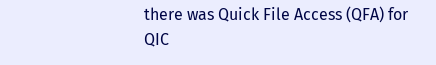there was Quick File Access (QFA) for QIC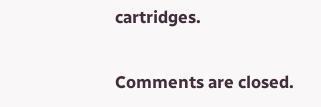cartridges.

Comments are closed.